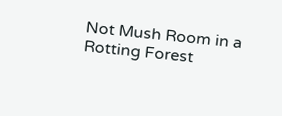Not Mush Room in a Rotting Forest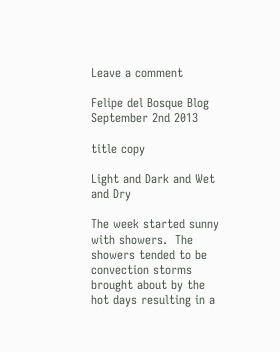Leave a comment

Felipe del Bosque Blog September 2nd 2013

title copy

Light and Dark and Wet and Dry

The week started sunny with showers.  The showers tended to be convection storms brought about by the hot days resulting in a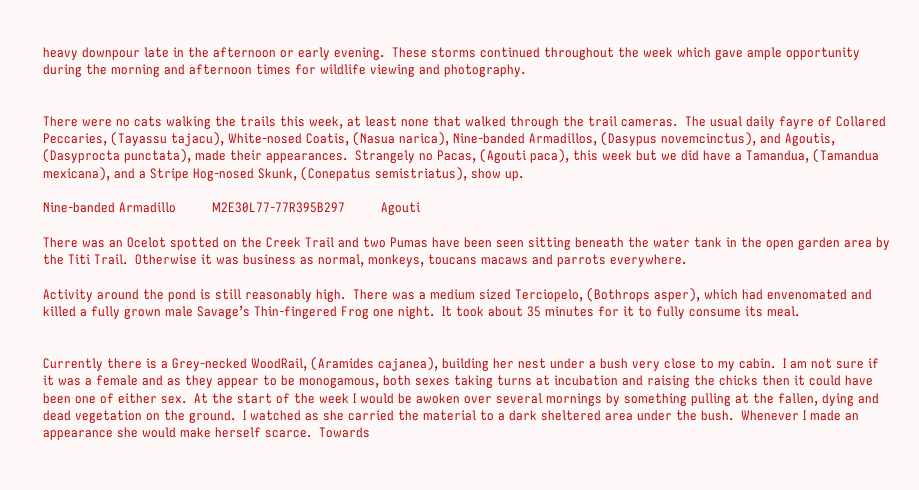heavy downpour late in the afternoon or early evening.  These storms continued throughout the week which gave ample opportunity during the morning and afternoon times for wildlife viewing and photography.


There were no cats walking the trails this week, at least none that walked through the trail cameras.  The usual daily fayre of Collared Peccaries, (Tayassu tajacu), White-nosed Coatis, (Nasua narica), Nine-banded Armadillos, (Dasypus novemcinctus), and Agoutis, (Dasyprocta punctata), made their appearances.  Strangely no Pacas, (Agouti paca), this week but we did have a Tamandua, (Tamandua mexicana), and a Stripe Hog-nosed Skunk, (Conepatus semistriatus), show up.

Nine-banded Armadillo         M2E30L77-77R395B297         Agouti

There was an Ocelot spotted on the Creek Trail and two Pumas have been seen sitting beneath the water tank in the open garden area by the Titi Trail.  Otherwise it was business as normal, monkeys, toucans macaws and parrots everywhere.

Activity around the pond is still reasonably high.  There was a medium sized Terciopelo, (Bothrops asper), which had envenomated and killed a fully grown male Savage’s Thin-fingered Frog one night.  It took about 35 minutes for it to fully consume its meal.


Currently there is a Grey-necked WoodRail, (Aramides cajanea), building her nest under a bush very close to my cabin.  I am not sure if it was a female and as they appear to be monogamous, both sexes taking turns at incubation and raising the chicks then it could have been one of either sex.  At the start of the week I would be awoken over several mornings by something pulling at the fallen, dying and dead vegetation on the ground.  I watched as she carried the material to a dark sheltered area under the bush.  Whenever I made an appearance she would make herself scarce.  Towards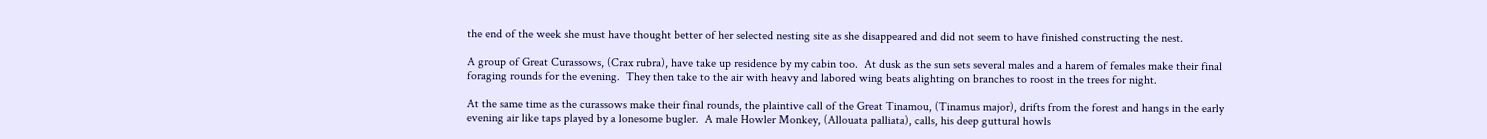the end of the week she must have thought better of her selected nesting site as she disappeared and did not seem to have finished constructing the nest.

A group of Great Curassows, (Crax rubra), have take up residence by my cabin too.  At dusk as the sun sets several males and a harem of females make their final foraging rounds for the evening.  They then take to the air with heavy and labored wing beats alighting on branches to roost in the trees for night.

At the same time as the curassows make their final rounds, the plaintive call of the Great Tinamou, (Tinamus major), drifts from the forest and hangs in the early evening air like taps played by a lonesome bugler.  A male Howler Monkey, (Allouata palliata), calls, his deep guttural howls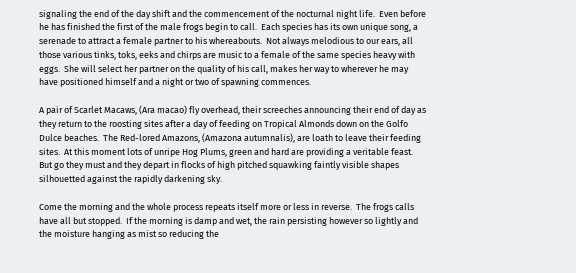signaling the end of the day shift and the commencement of the nocturnal night life.  Even before he has finished the first of the male frogs begin to call.  Each species has its own unique song, a serenade to attract a female partner to his whereabouts.  Not always melodious to our ears, all those various tinks, toks, eeks and chirps are music to a female of the same species heavy with eggs.  She will select her partner on the quality of his call, makes her way to wherever he may have positioned himself and a night or two of spawning commences.

A pair of Scarlet Macaws, (Ara macao) fly overhead, their screeches announcing their end of day as they return to the roosting sites after a day of feeding on Tropical Almonds down on the Golfo Dulce beaches.  The Red-lored Amazons, (Amazona autumnalis), are loath to leave their feeding sites.  At this moment lots of unripe Hog Plums, green and hard are providing a veritable feast. But go they must and they depart in flocks of high pitched squawking faintly visible shapes silhouetted against the rapidly darkening sky.

Come the morning and the whole process repeats itself more or less in reverse.  The frogs calls have all but stopped.  If the morning is damp and wet, the rain persisting however so lightly and the moisture hanging as mist so reducing the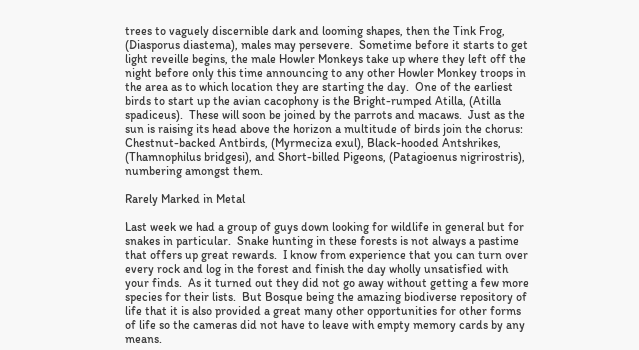trees to vaguely discernible dark and looming shapes, then the Tink Frog, (Diasporus diastema), males may persevere.  Sometime before it starts to get light reveille begins, the male Howler Monkeys take up where they left off the night before only this time announcing to any other Howler Monkey troops in the area as to which location they are starting the day.  One of the earliest birds to start up the avian cacophony is the Bright-rumped Atilla, (Atilla spadiceus).  These will soon be joined by the parrots and macaws.  Just as the sun is raising its head above the horizon a multitude of birds join the chorus: Chestnut-backed Antbirds, (Myrmeciza exul), Black-hooded Antshrikes, (Thamnophilus bridgesi), and Short-billed Pigeons, (Patagioenus nigrirostris), numbering amongst them.

Rarely Marked in Metal

Last week we had a group of guys down looking for wildlife in general but for snakes in particular.  Snake hunting in these forests is not always a pastime that offers up great rewards.  I know from experience that you can turn over every rock and log in the forest and finish the day wholly unsatisfied with your finds.  As it turned out they did not go away without getting a few more species for their lists.  But Bosque being the amazing biodiverse repository of life that it is also provided a great many other opportunities for other forms of life so the cameras did not have to leave with empty memory cards by any means.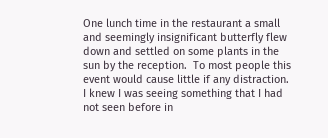One lunch time in the restaurant a small and seemingly insignificant butterfly flew down and settled on some plants in the sun by the reception.  To most people this event would cause little if any distraction.  I knew I was seeing something that I had not seen before in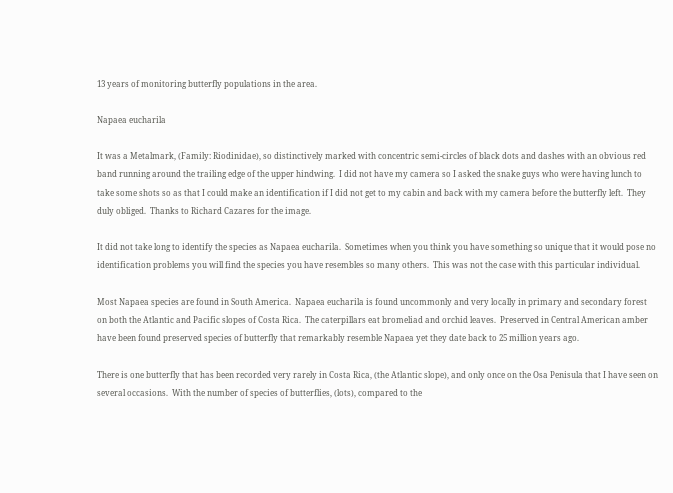13 years of monitoring butterfly populations in the area.

Napaea eucharila

It was a Metalmark, (Family: Riodinidae), so distinctively marked with concentric semi-circles of black dots and dashes with an obvious red band running around the trailing edge of the upper hindwing.  I did not have my camera so I asked the snake guys who were having lunch to take some shots so as that I could make an identification if I did not get to my cabin and back with my camera before the butterfly left.  They duly obliged.  Thanks to Richard Cazares for the image.

It did not take long to identify the species as Napaea eucharila.  Sometimes when you think you have something so unique that it would pose no identification problems you will find the species you have resembles so many others.  This was not the case with this particular individual.

Most Napaea species are found in South America.  Napaea eucharila is found uncommonly and very locally in primary and secondary forest on both the Atlantic and Pacific slopes of Costa Rica.  The caterpillars eat bromeliad and orchid leaves.  Preserved in Central American amber have been found preserved species of butterfly that remarkably resemble Napaea yet they date back to 25 million years ago.

There is one butterfly that has been recorded very rarely in Costa Rica, (the Atlantic slope), and only once on the Osa Penisula that I have seen on several occasions.  With the number of species of butterflies, (lots), compared to the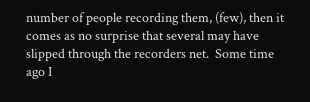number of people recording them, (few), then it comes as no surprise that several may have slipped through the recorders net.  Some time ago I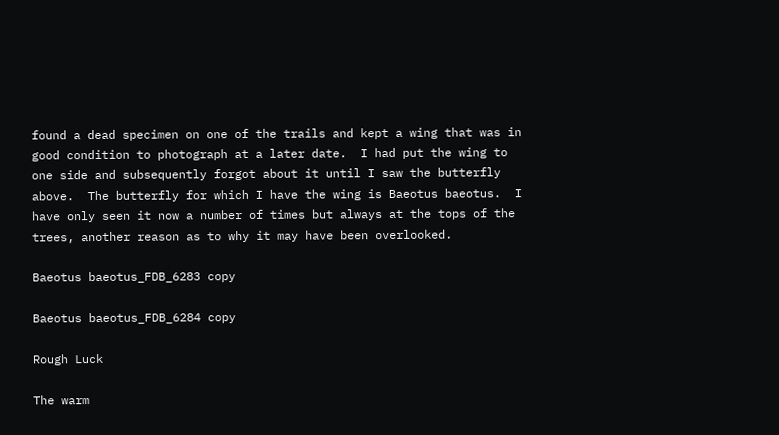found a dead specimen on one of the trails and kept a wing that was in good condition to photograph at a later date.  I had put the wing to one side and subsequently forgot about it until I saw the butterfly above.  The butterfly for which I have the wing is Baeotus baeotus.  I have only seen it now a number of times but always at the tops of the trees, another reason as to why it may have been overlooked.

Baeotus baeotus_FDB_6283 copy

Baeotus baeotus_FDB_6284 copy

Rough Luck

The warm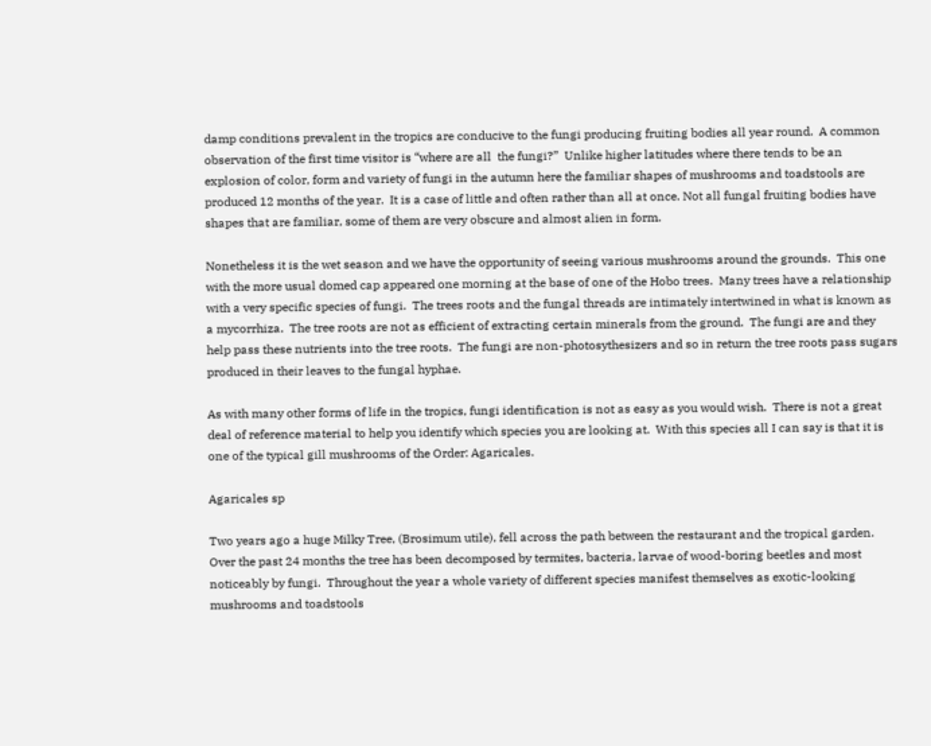damp conditions prevalent in the tropics are conducive to the fungi producing fruiting bodies all year round.  A common observation of the first time visitor is “where are all  the fungi?”  Unlike higher latitudes where there tends to be an explosion of color, form and variety of fungi in the autumn here the familiar shapes of mushrooms and toadstools are produced 12 months of the year.  It is a case of little and often rather than all at once. Not all fungal fruiting bodies have shapes that are familiar, some of them are very obscure and almost alien in form.

Nonetheless it is the wet season and we have the opportunity of seeing various mushrooms around the grounds.  This one with the more usual domed cap appeared one morning at the base of one of the Hobo trees.  Many trees have a relationship with a very specific species of fungi.  The trees roots and the fungal threads are intimately intertwined in what is known as a mycorrhiza.  The tree roots are not as efficient of extracting certain minerals from the ground.  The fungi are and they help pass these nutrients into the tree roots.  The fungi are non-photosythesizers and so in return the tree roots pass sugars produced in their leaves to the fungal hyphae.

As with many other forms of life in the tropics, fungi identification is not as easy as you would wish.  There is not a great deal of reference material to help you identify which species you are looking at.  With this species all I can say is that it is one of the typical gill mushrooms of the Order: Agaricales.

Agaricales sp

Two years ago a huge Milky Tree, (Brosimum utile), fell across the path between the restaurant and the tropical garden.  Over the past 24 months the tree has been decomposed by termites, bacteria, larvae of wood-boring beetles and most noticeably by fungi.  Throughout the year a whole variety of different species manifest themselves as exotic-looking mushrooms and toadstools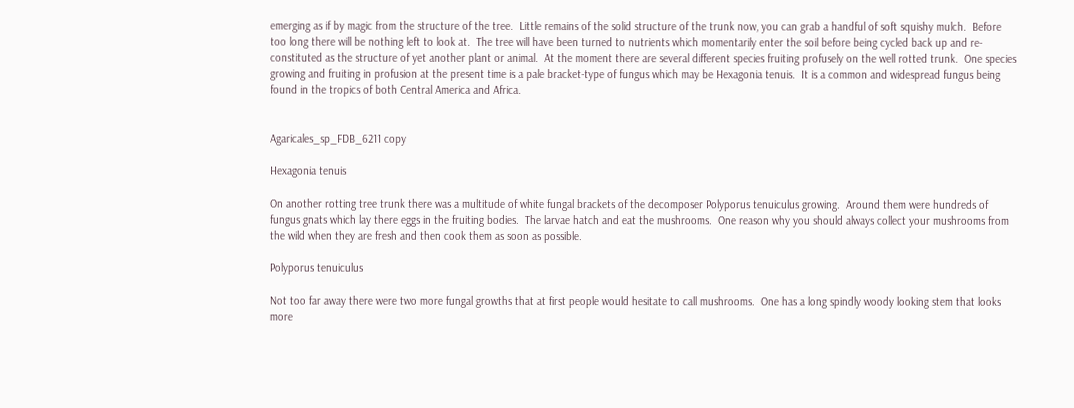emerging as if by magic from the structure of the tree.  Little remains of the solid structure of the trunk now, you can grab a handful of soft squishy mulch.  Before too long there will be nothing left to look at.  The tree will have been turned to nutrients which momentarily enter the soil before being cycled back up and re-constituted as the structure of yet another plant or animal.  At the moment there are several different species fruiting profusely on the well rotted trunk.  One species growing and fruiting in profusion at the present time is a pale bracket-type of fungus which may be Hexagonia tenuis.  It is a common and widespread fungus being found in the tropics of both Central America and Africa.


Agaricales_sp_FDB_6211 copy

Hexagonia tenuis

On another rotting tree trunk there was a multitude of white fungal brackets of the decomposer Polyporus tenuiculus growing.  Around them were hundreds of fungus gnats which lay there eggs in the fruiting bodies.  The larvae hatch and eat the mushrooms.  One reason why you should always collect your mushrooms from the wild when they are fresh and then cook them as soon as possible.

Polyporus tenuiculus

Not too far away there were two more fungal growths that at first people would hesitate to call mushrooms.  One has a long spindly woody looking stem that looks more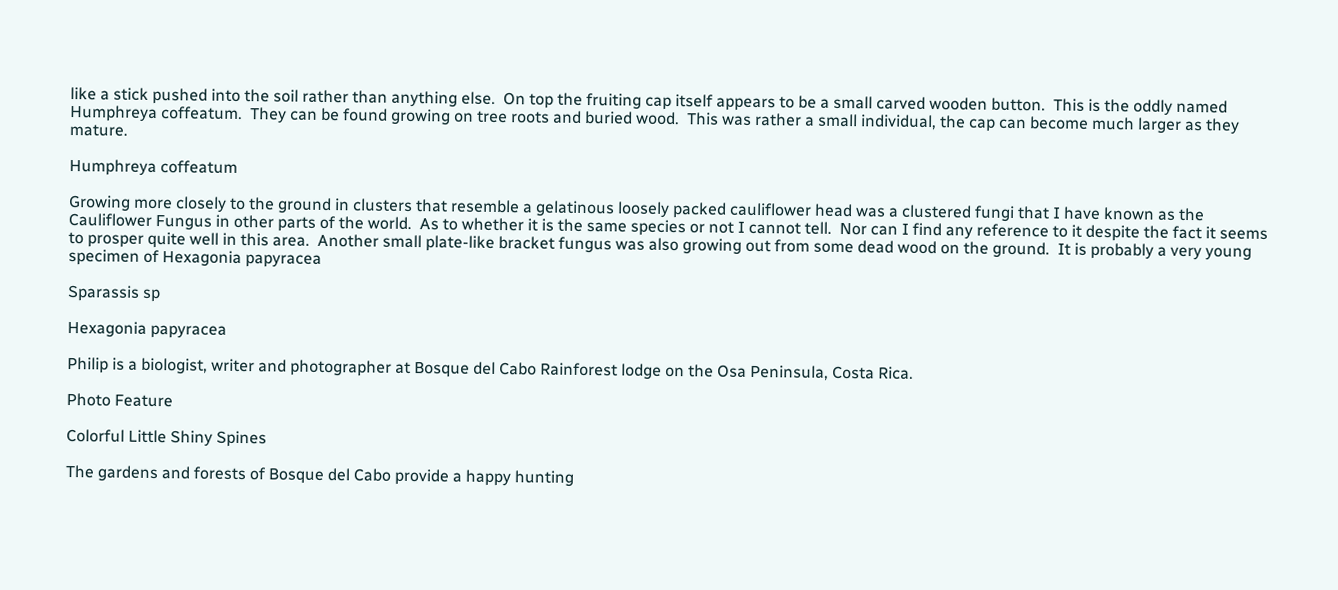like a stick pushed into the soil rather than anything else.  On top the fruiting cap itself appears to be a small carved wooden button.  This is the oddly named Humphreya coffeatum.  They can be found growing on tree roots and buried wood.  This was rather a small individual, the cap can become much larger as they mature.

Humphreya coffeatum

Growing more closely to the ground in clusters that resemble a gelatinous loosely packed cauliflower head was a clustered fungi that I have known as the Cauliflower Fungus in other parts of the world.  As to whether it is the same species or not I cannot tell.  Nor can I find any reference to it despite the fact it seems to prosper quite well in this area.  Another small plate-like bracket fungus was also growing out from some dead wood on the ground.  It is probably a very young specimen of Hexagonia papyracea

Sparassis sp

Hexagonia papyracea

Philip is a biologist, writer and photographer at Bosque del Cabo Rainforest lodge on the Osa Peninsula, Costa Rica.

Photo Feature

Colorful Little Shiny Spines

The gardens and forests of Bosque del Cabo provide a happy hunting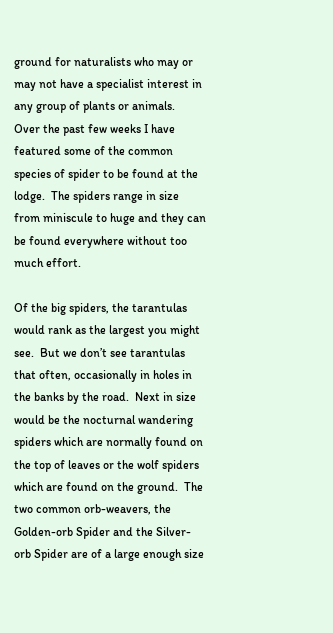ground for naturalists who may or may not have a specialist interest in any group of plants or animals.  Over the past few weeks I have featured some of the common species of spider to be found at the lodge.  The spiders range in size from miniscule to huge and they can be found everywhere without too much effort.

Of the big spiders, the tarantulas would rank as the largest you might see.  But we don’t see tarantulas that often, occasionally in holes in the banks by the road.  Next in size would be the nocturnal wandering spiders which are normally found on the top of leaves or the wolf spiders which are found on the ground.  The two common orb-weavers, the Golden-orb Spider and the Silver-orb Spider are of a large enough size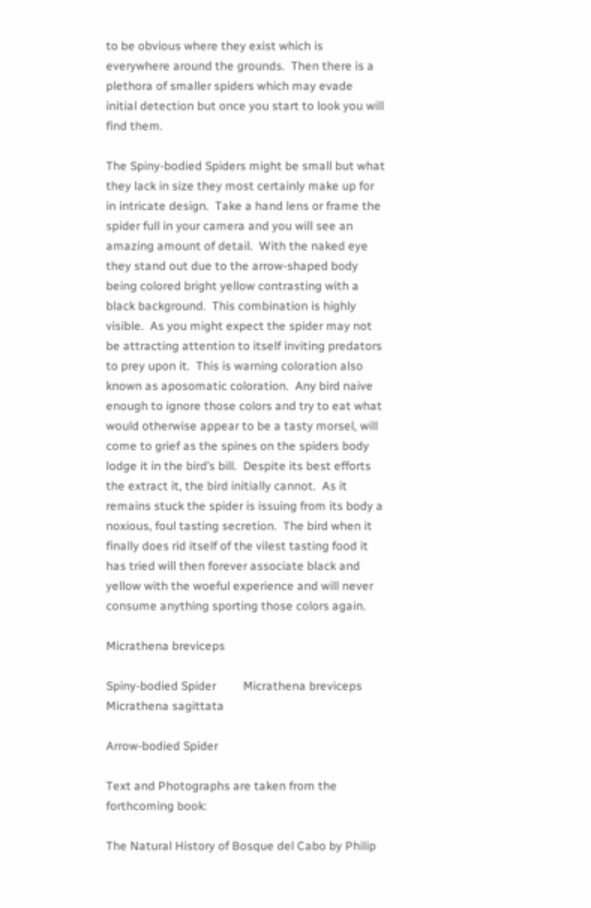to be obvious where they exist which is everywhere around the grounds.  Then there is a plethora of smaller spiders which may evade initial detection but once you start to look you will find them.

The Spiny-bodied Spiders might be small but what they lack in size they most certainly make up for in intricate design.  Take a hand lens or frame the spider full in your camera and you will see an amazing amount of detail.  With the naked eye they stand out due to the arrow-shaped body being colored bright yellow contrasting with a black background.  This combination is highly visible.  As you might expect the spider may not be attracting attention to itself inviting predators to prey upon it.  This is warning coloration also known as aposomatic coloration.  Any bird naive enough to ignore those colors and try to eat what would otherwise appear to be a tasty morsel, will come to grief as the spines on the spiders body lodge it in the bird’s bill.  Despite its best efforts the extract it, the bird initially cannot.  As it remains stuck the spider is issuing from its body a noxious, foul tasting secretion.  The bird when it finally does rid itself of the vilest tasting food it has tried will then forever associate black and yellow with the woeful experience and will never consume anything sporting those colors again.

Micrathena breviceps

Spiny-bodied Spider         Micrathena breviceps         Micrathena sagittata

Arrow-bodied Spider

Text and Photographs are taken from the forthcoming book:

The Natural History of Bosque del Cabo by Philip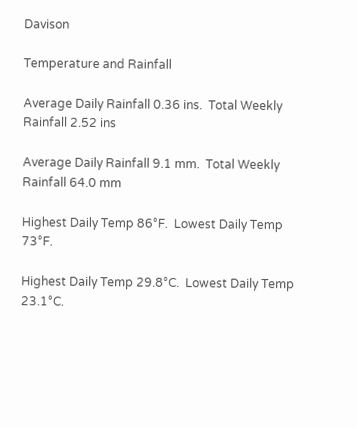Davison

Temperature and Rainfall

Average Daily Rainfall 0.36 ins.  Total Weekly Rainfall 2.52 ins

Average Daily Rainfall 9.1 mm.  Total Weekly Rainfall 64.0 mm

Highest Daily Temp 86°F.  Lowest Daily Temp 73°F.

Highest Daily Temp 29.8°C.  Lowest Daily Temp 23.1°C.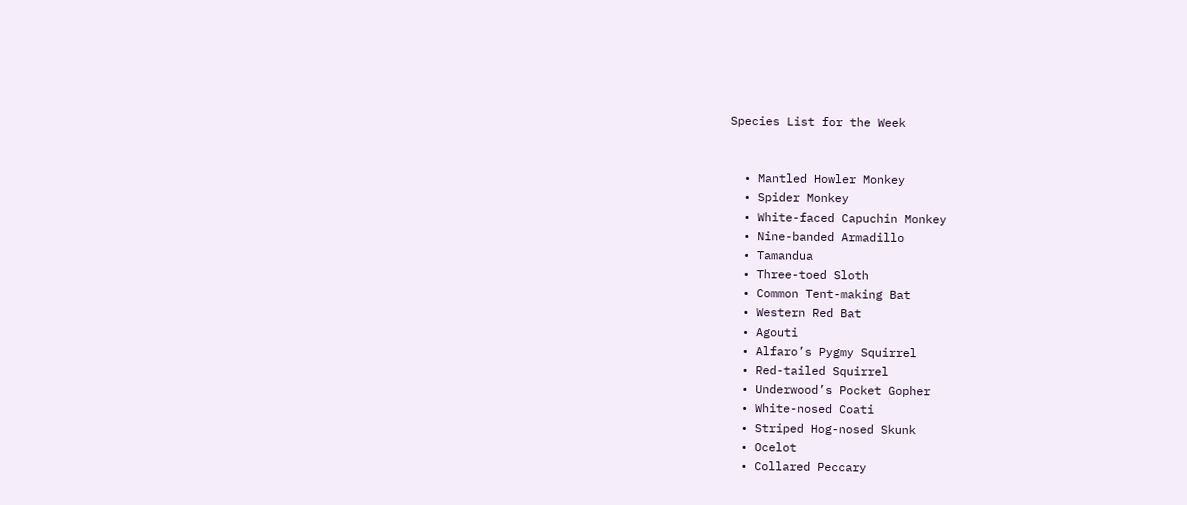Species List for the Week


  • Mantled Howler Monkey
  • Spider Monkey
  • White-faced Capuchin Monkey
  • Nine-banded Armadillo
  • Tamandua
  • Three-toed Sloth
  • Common Tent-making Bat
  • Western Red Bat
  • Agouti
  • Alfaro’s Pygmy Squirrel
  • Red-tailed Squirrel
  • Underwood’s Pocket Gopher
  • White-nosed Coati
  • Striped Hog-nosed Skunk
  • Ocelot
  • Collared Peccary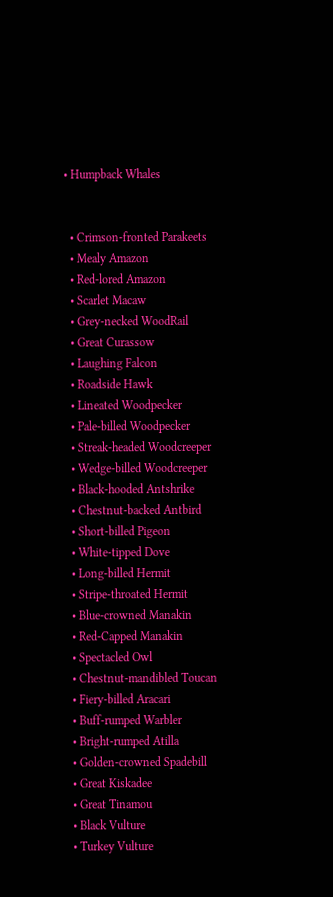• Humpback Whales


  • Crimson-fronted Parakeets
  • Mealy Amazon
  • Red-lored Amazon
  • Scarlet Macaw
  • Grey-necked WoodRail
  • Great Curassow
  • Laughing Falcon
  • Roadside Hawk
  • Lineated Woodpecker
  • Pale-billed Woodpecker
  • Streak-headed Woodcreeper
  • Wedge-billed Woodcreeper
  • Black-hooded Antshrike
  • Chestnut-backed Antbird
  • Short-billed Pigeon
  • White-tipped Dove
  • Long-billed Hermit
  • Stripe-throated Hermit
  • Blue-crowned Manakin
  • Red-Capped Manakin
  • Spectacled Owl
  • Chestnut-mandibled Toucan
  • Fiery-billed Aracari
  • Buff-rumped Warbler
  • Bright-rumped Atilla
  • Golden-crowned Spadebill
  • Great Kiskadee
  • Great Tinamou
  • Black Vulture
  • Turkey Vulture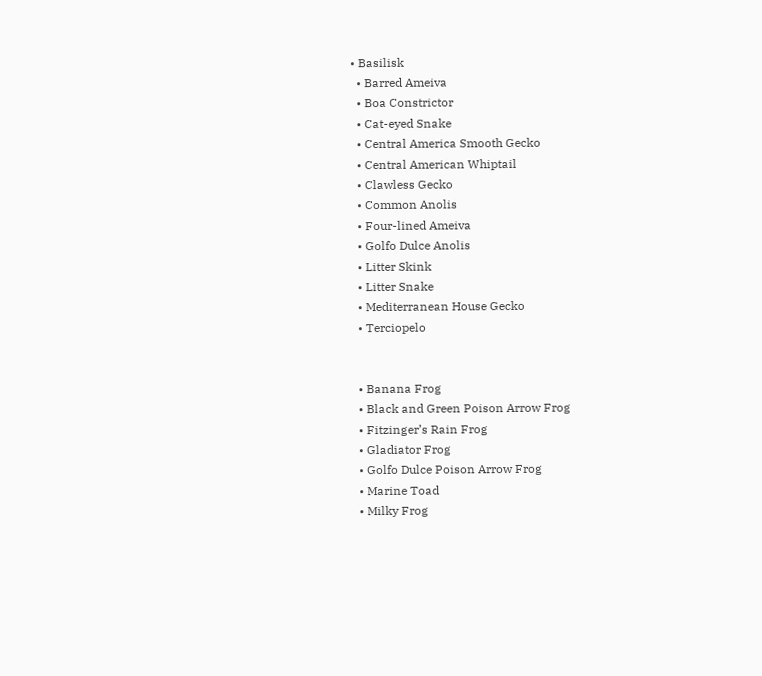• Basilisk
  • Barred Ameiva
  • Boa Constrictor
  • Cat-eyed Snake
  • Central America Smooth Gecko
  • Central American Whiptail
  • Clawless Gecko
  • Common Anolis
  • Four-lined Ameiva
  • Golfo Dulce Anolis
  • Litter Skink
  • Litter Snake
  • Mediterranean House Gecko
  • Terciopelo


  • Banana Frog
  • Black and Green Poison Arrow Frog
  • Fitzinger’s Rain Frog
  • Gladiator Frog
  • Golfo Dulce Poison Arrow Frog
  • Marine Toad
  • Milky Frog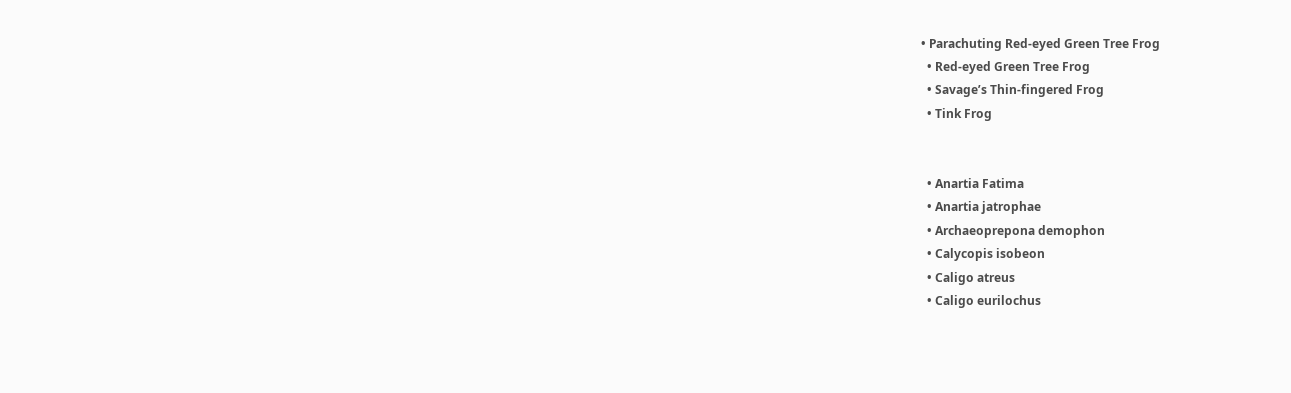• Parachuting Red-eyed Green Tree Frog
  • Red-eyed Green Tree Frog
  • Savage’s Thin-fingered Frog
  • Tink Frog


  • Anartia Fatima
  • Anartia jatrophae
  • Archaeoprepona demophon
  • Calycopis isobeon
  • Caligo atreus
  • Caligo eurilochus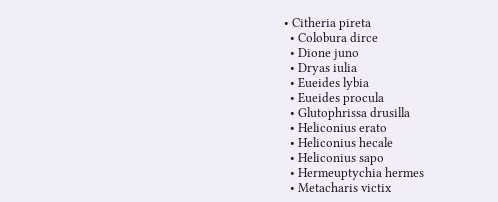• Citheria pireta
  • Colobura dirce
  • Dione juno
  • Dryas iulia
  • Eueides lybia
  • Eueides procula
  • Glutophrissa drusilla
  • Heliconius erato
  • Heliconius hecale
  • Heliconius sapo
  • Hermeuptychia hermes
  • Metacharis victix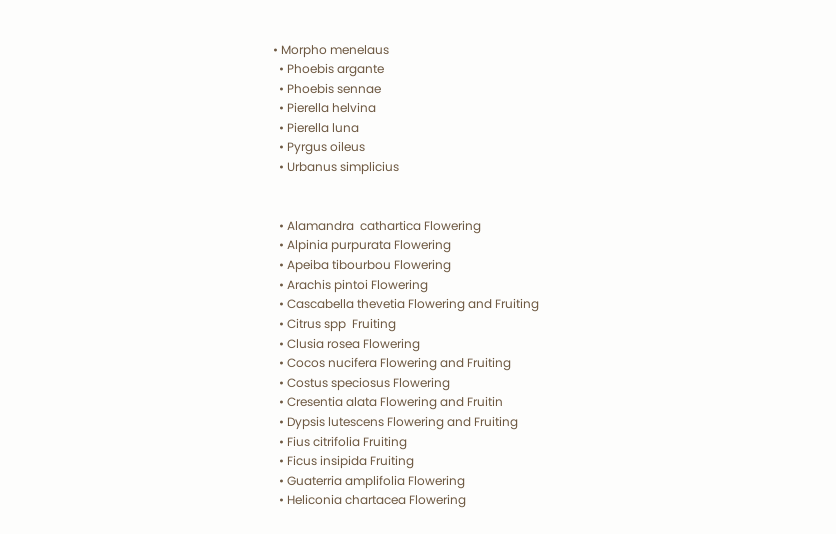• Morpho menelaus
  • Phoebis argante
  • Phoebis sennae
  • Pierella helvina
  • Pierella luna
  • Pyrgus oileus
  • Urbanus simplicius


  • Alamandra  cathartica Flowering
  • Alpinia purpurata Flowering
  • Apeiba tibourbou Flowering
  • Arachis pintoi Flowering
  • Cascabella thevetia Flowering and Fruiting
  • Citrus spp  Fruiting
  • Clusia rosea Flowering
  • Cocos nucifera Flowering and Fruiting
  • Costus speciosus Flowering
  • Cresentia alata Flowering and Fruitin
  • Dypsis lutescens Flowering and Fruiting
  • Fius citrifolia Fruiting
  • Ficus insipida Fruiting
  • Guaterria amplifolia Flowering
  • Heliconia chartacea Flowering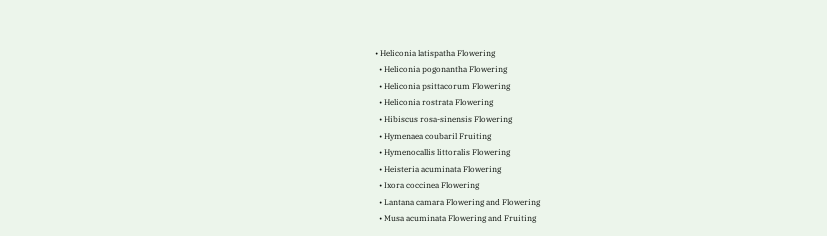• Heliconia latispatha Flowering
  • Heliconia pogonantha Flowering
  • Heliconia psittacorum Flowering
  • Heliconia rostrata Flowering
  • Hibiscus rosa-sinensis Flowering
  • Hymenaea coubaril Fruiting
  • Hymenocallis littoralis Flowering
  • Heisteria acuminata Flowering
  • Ixora coccinea Flowering
  • Lantana camara Flowering and Flowering
  • Musa acuminata Flowering and Fruiting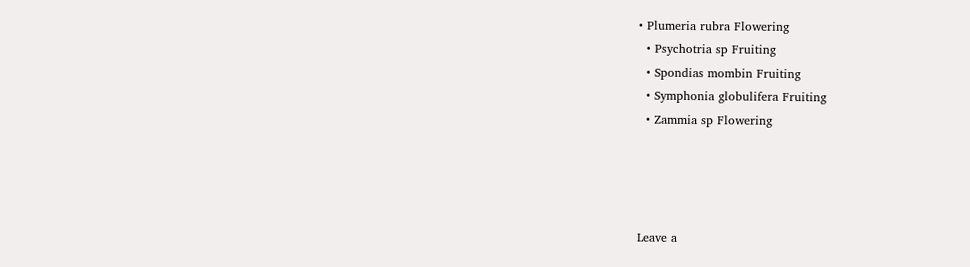• Plumeria rubra Flowering
  • Psychotria sp Fruiting
  • Spondias mombin Fruiting
  • Symphonia globulifera Fruiting
  • Zammia sp Flowering




Leave a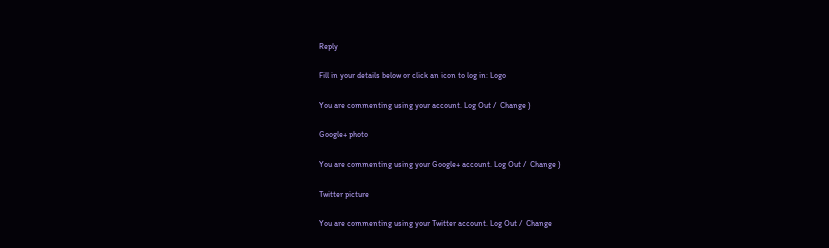Reply

Fill in your details below or click an icon to log in: Logo

You are commenting using your account. Log Out /  Change )

Google+ photo

You are commenting using your Google+ account. Log Out /  Change )

Twitter picture

You are commenting using your Twitter account. Log Out /  Change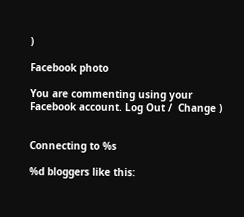)

Facebook photo

You are commenting using your Facebook account. Log Out /  Change )


Connecting to %s

%d bloggers like this: